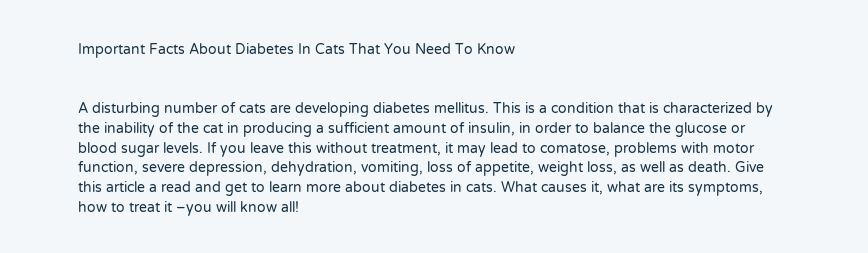Important Facts About Diabetes In Cats That You Need To Know


A disturbing number of cats are developing diabetes mellitus. This is a condition that is characterized by the inability of the cat in producing a sufficient amount of insulin, in order to balance the glucose or blood sugar levels. If you leave this without treatment, it may lead to comatose, problems with motor function, severe depression, dehydration, vomiting, loss of appetite, weight loss, as well as death. Give this article a read and get to learn more about diabetes in cats. What causes it, what are its symptoms, how to treat it –you will know all!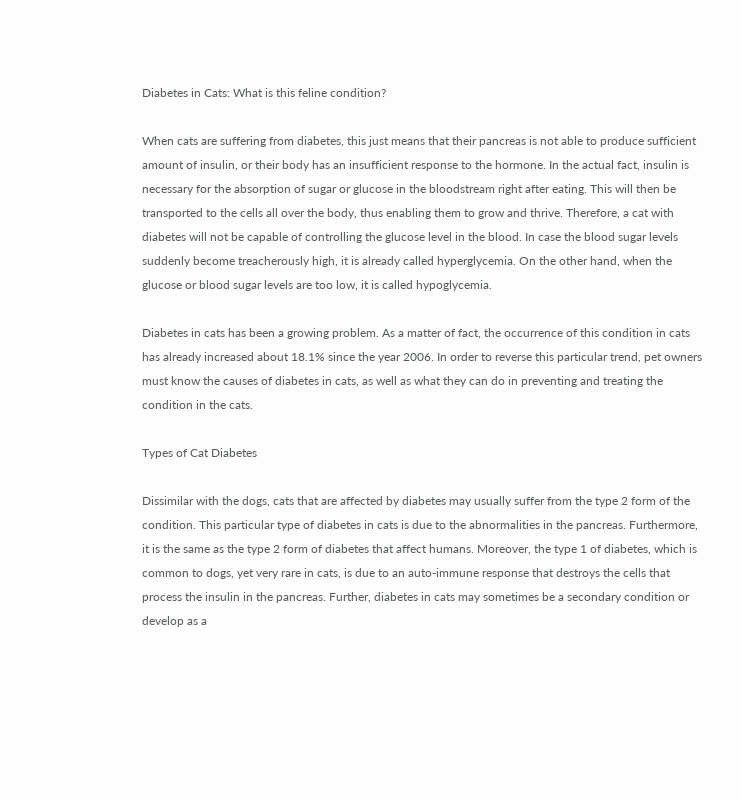Diabetes in Cats: What is this feline condition?

When cats are suffering from diabetes, this just means that their pancreas is not able to produce sufficient amount of insulin, or their body has an insufficient response to the hormone. In the actual fact, insulin is necessary for the absorption of sugar or glucose in the bloodstream right after eating. This will then be transported to the cells all over the body, thus enabling them to grow and thrive. Therefore, a cat with diabetes will not be capable of controlling the glucose level in the blood. In case the blood sugar levels suddenly become treacherously high, it is already called hyperglycemia. On the other hand, when the glucose or blood sugar levels are too low, it is called hypoglycemia.

Diabetes in cats has been a growing problem. As a matter of fact, the occurrence of this condition in cats has already increased about 18.1% since the year 2006. In order to reverse this particular trend, pet owners must know the causes of diabetes in cats, as well as what they can do in preventing and treating the condition in the cats.

Types of Cat Diabetes

Dissimilar with the dogs, cats that are affected by diabetes may usually suffer from the type 2 form of the condition. This particular type of diabetes in cats is due to the abnormalities in the pancreas. Furthermore, it is the same as the type 2 form of diabetes that affect humans. Moreover, the type 1 of diabetes, which is common to dogs, yet very rare in cats, is due to an auto-immune response that destroys the cells that process the insulin in the pancreas. Further, diabetes in cats may sometimes be a secondary condition or develop as a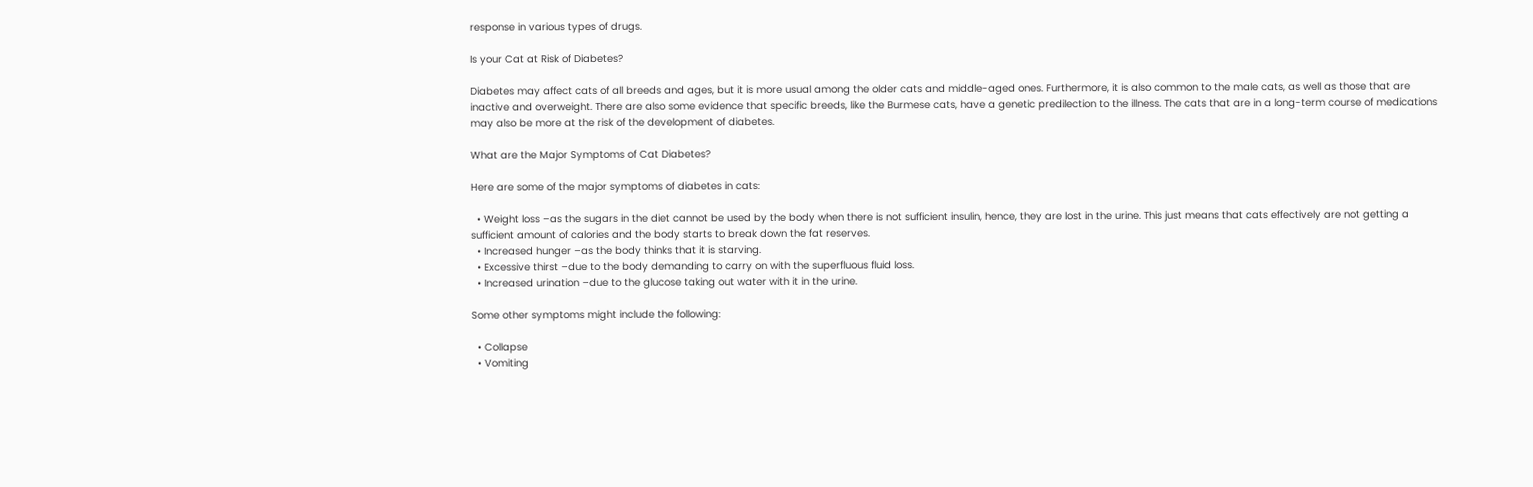response in various types of drugs.

Is your Cat at Risk of Diabetes?

Diabetes may affect cats of all breeds and ages, but it is more usual among the older cats and middle-aged ones. Furthermore, it is also common to the male cats, as well as those that are inactive and overweight. There are also some evidence that specific breeds, like the Burmese cats, have a genetic predilection to the illness. The cats that are in a long-term course of medications may also be more at the risk of the development of diabetes.

What are the Major Symptoms of Cat Diabetes?

Here are some of the major symptoms of diabetes in cats:

  • Weight loss –as the sugars in the diet cannot be used by the body when there is not sufficient insulin, hence, they are lost in the urine. This just means that cats effectively are not getting a sufficient amount of calories and the body starts to break down the fat reserves.
  • Increased hunger –as the body thinks that it is starving.
  • Excessive thirst –due to the body demanding to carry on with the superfluous fluid loss.
  • Increased urination –due to the glucose taking out water with it in the urine.

Some other symptoms might include the following:

  • Collapse
  • Vomiting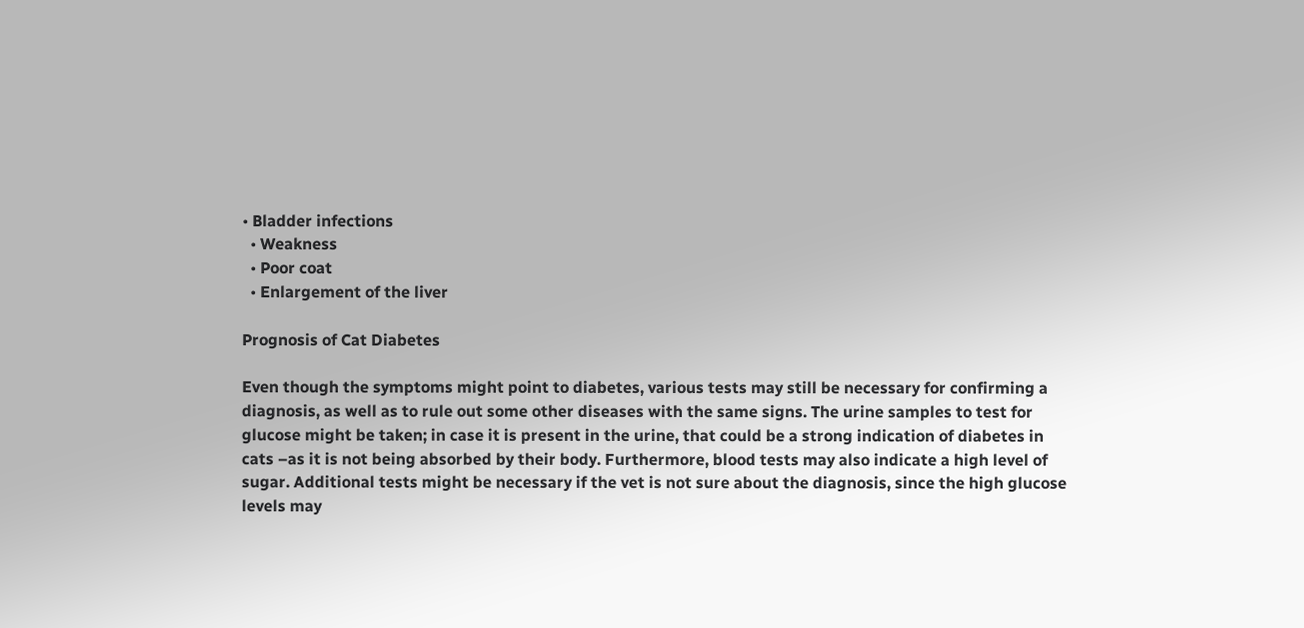• Bladder infections
  • Weakness
  • Poor coat
  • Enlargement of the liver

Prognosis of Cat Diabetes

Even though the symptoms might point to diabetes, various tests may still be necessary for confirming a diagnosis, as well as to rule out some other diseases with the same signs. The urine samples to test for glucose might be taken; in case it is present in the urine, that could be a strong indication of diabetes in cats –as it is not being absorbed by their body. Furthermore, blood tests may also indicate a high level of sugar. Additional tests might be necessary if the vet is not sure about the diagnosis, since the high glucose levels may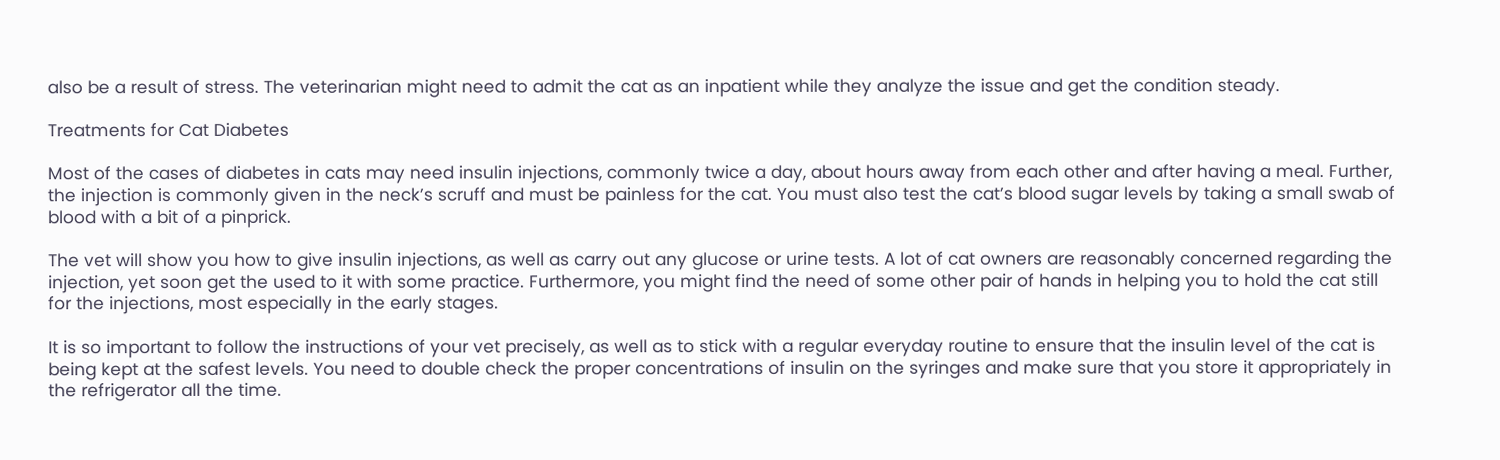also be a result of stress. The veterinarian might need to admit the cat as an inpatient while they analyze the issue and get the condition steady.

Treatments for Cat Diabetes

Most of the cases of diabetes in cats may need insulin injections, commonly twice a day, about hours away from each other and after having a meal. Further, the injection is commonly given in the neck’s scruff and must be painless for the cat. You must also test the cat’s blood sugar levels by taking a small swab of blood with a bit of a pinprick.

The vet will show you how to give insulin injections, as well as carry out any glucose or urine tests. A lot of cat owners are reasonably concerned regarding the injection, yet soon get the used to it with some practice. Furthermore, you might find the need of some other pair of hands in helping you to hold the cat still for the injections, most especially in the early stages.

It is so important to follow the instructions of your vet precisely, as well as to stick with a regular everyday routine to ensure that the insulin level of the cat is being kept at the safest levels. You need to double check the proper concentrations of insulin on the syringes and make sure that you store it appropriately in the refrigerator all the time.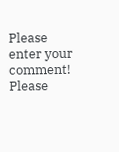Please enter your comment!
Please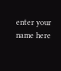enter your name here